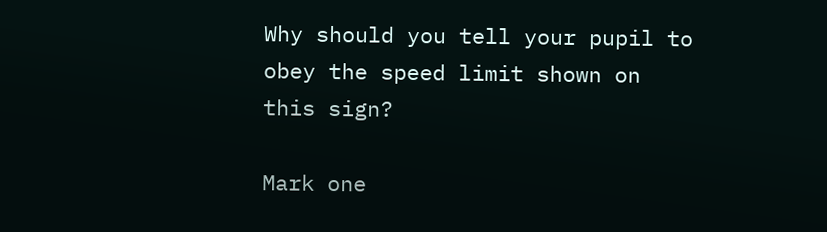Why should you tell your pupil to obey the speed limit shown on this sign?

Mark one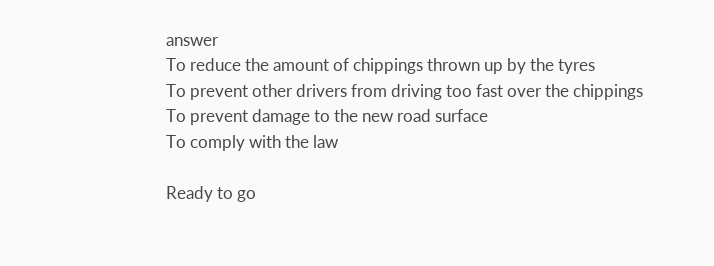answer
To reduce the amount of chippings thrown up by the tyres
To prevent other drivers from driving too fast over the chippings
To prevent damage to the new road surface
To comply with the law

Ready to go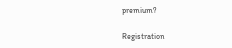premium?

Registration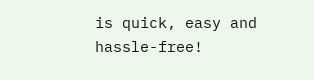is quick, easy and hassle-free!